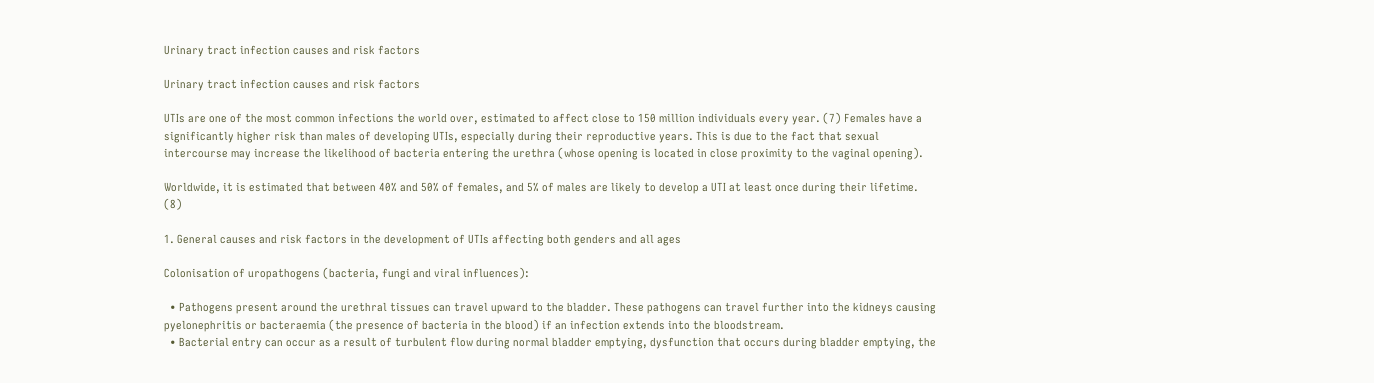Urinary tract infection causes and risk factors

Urinary tract infection causes and risk factors

UTIs are one of the most common infections the world over, estimated to affect close to 150 million individuals every year. (7) Females have a significantly higher risk than males of developing UTIs, especially during their reproductive years. This is due to the fact that sexual intercourse may increase the likelihood of bacteria entering the urethra (whose opening is located in close proximity to the vaginal opening).

Worldwide, it is estimated that between 40% and 50% of females, and 5% of males are likely to develop a UTI at least once during their lifetime. (8)

1. General causes and risk factors in the development of UTIs affecting both genders and all ages

Colonisation of uropathogens (bacteria, fungi and viral influences):

  • Pathogens present around the urethral tissues can travel upward to the bladder. These pathogens can travel further into the kidneys causing pyelonephritis or bacteraemia (the presence of bacteria in the blood) if an infection extends into the bloodstream.
  • Bacterial entry can occur as a result of turbulent flow during normal bladder emptying, dysfunction that occurs during bladder emptying, the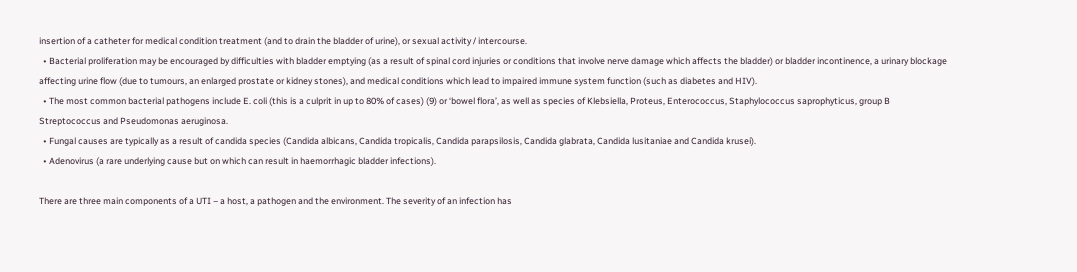insertion of a catheter for medical condition treatment (and to drain the bladder of urine), or sexual activity / intercourse.
  • Bacterial proliferation may be encouraged by difficulties with bladder emptying (as a result of spinal cord injuries or conditions that involve nerve damage which affects the bladder) or bladder incontinence, a urinary blockage affecting urine flow (due to tumours, an enlarged prostate or kidney stones), and medical conditions which lead to impaired immune system function (such as diabetes and HIV).
  • The most common bacterial pathogens include E. coli (this is a culprit in up to 80% of cases) (9) or ‘bowel flora’, as well as species of Klebsiella, Proteus, Enterococcus, Staphylococcus saprophyticus, group B Streptococcus and Pseudomonas aeruginosa.
  • Fungal causes are typically as a result of candida species (Candida albicans, Candida tropicalis, Candida parapsilosis, Candida glabrata, Candida lusitaniae and Candida krusei).
  • Adenovirus (a rare underlying cause but on which can result in haemorrhagic bladder infections).

There are three main components of a UTI – a host, a pathogen and the environment. The severity of an infection has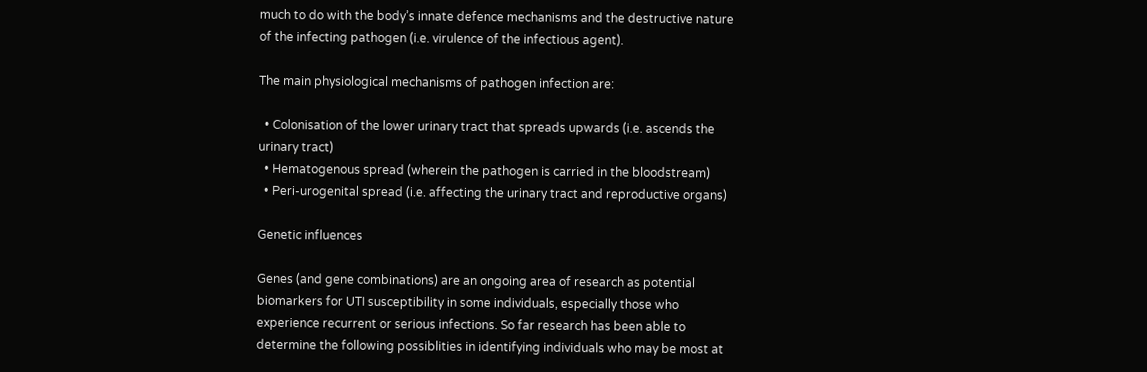much to do with the body’s innate defence mechanisms and the destructive nature of the infecting pathogen (i.e. virulence of the infectious agent).

The main physiological mechanisms of pathogen infection are:

  • Colonisation of the lower urinary tract that spreads upwards (i.e. ascends the urinary tract)
  • Hematogenous spread (wherein the pathogen is carried in the bloodstream)
  • Peri-urogenital spread (i.e. affecting the urinary tract and reproductive organs)

Genetic influences

Genes (and gene combinations) are an ongoing area of research as potential biomarkers for UTI susceptibility in some individuals, especially those who experience recurrent or serious infections. So far research has been able to determine the following possiblities in identifying individuals who may be most at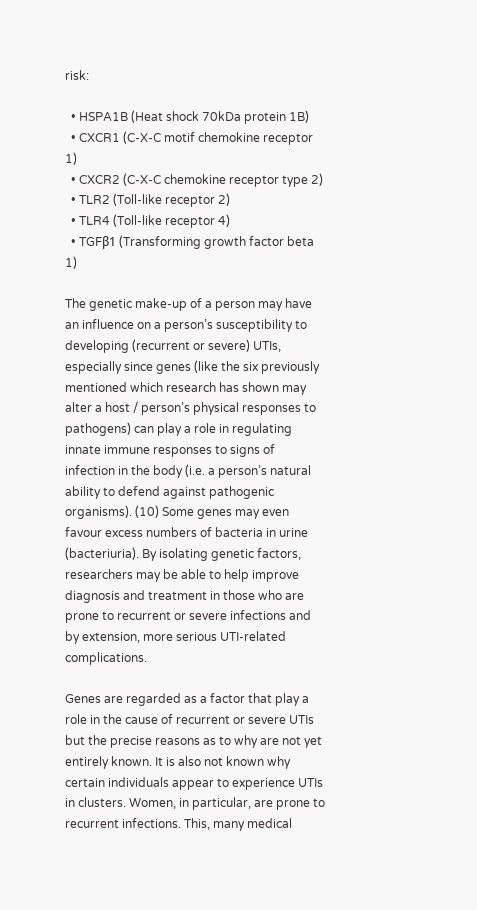risk:

  • HSPA1B (Heat shock 70kDa protein 1B)
  • CXCR1 (C-X-C motif chemokine receptor 1)
  • CXCR2 (C-X-C chemokine receptor type 2)
  • TLR2 (Toll-like receptor 2)
  • TLR4 (Toll-like receptor 4)
  • TGFβ1 (Transforming growth factor beta 1)

The genetic make-up of a person may have an influence on a person’s susceptibility to developing (recurrent or severe) UTIs, especially since genes (like the six previously mentioned which research has shown may alter a host / person’s physical responses to pathogens) can play a role in regulating innate immune responses to signs of infection in the body (i.e. a person’s natural ability to defend against pathogenic organisms). (10) Some genes may even favour excess numbers of bacteria in urine (bacteriuria). By isolating genetic factors, researchers may be able to help improve diagnosis and treatment in those who are prone to recurrent or severe infections and by extension, more serious UTI-related complications.

Genes are regarded as a factor that play a role in the cause of recurrent or severe UTIs but the precise reasons as to why are not yet entirely known. It is also not known why certain individuals appear to experience UTIs in clusters. Women, in particular, are prone to recurrent infections. This, many medical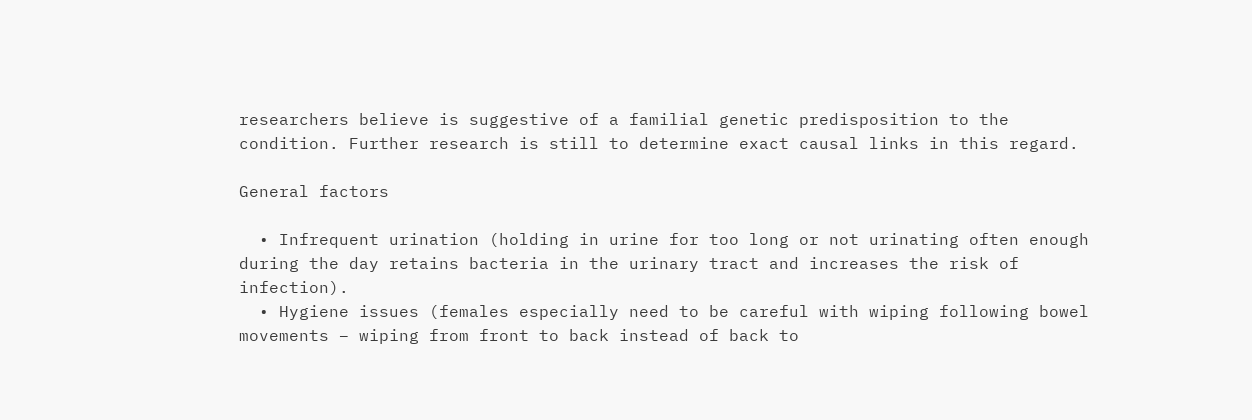researchers believe is suggestive of a familial genetic predisposition to the condition. Further research is still to determine exact causal links in this regard.

General factors

  • Infrequent urination (holding in urine for too long or not urinating often enough during the day retains bacteria in the urinary tract and increases the risk of infection).
  • Hygiene issues (females especially need to be careful with wiping following bowel movements – wiping from front to back instead of back to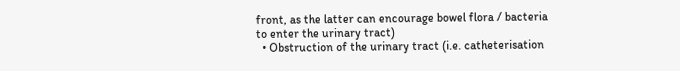front, as the latter can encourage bowel flora / bacteria to enter the urinary tract)
  • Obstruction of the urinary tract (i.e. catheterisation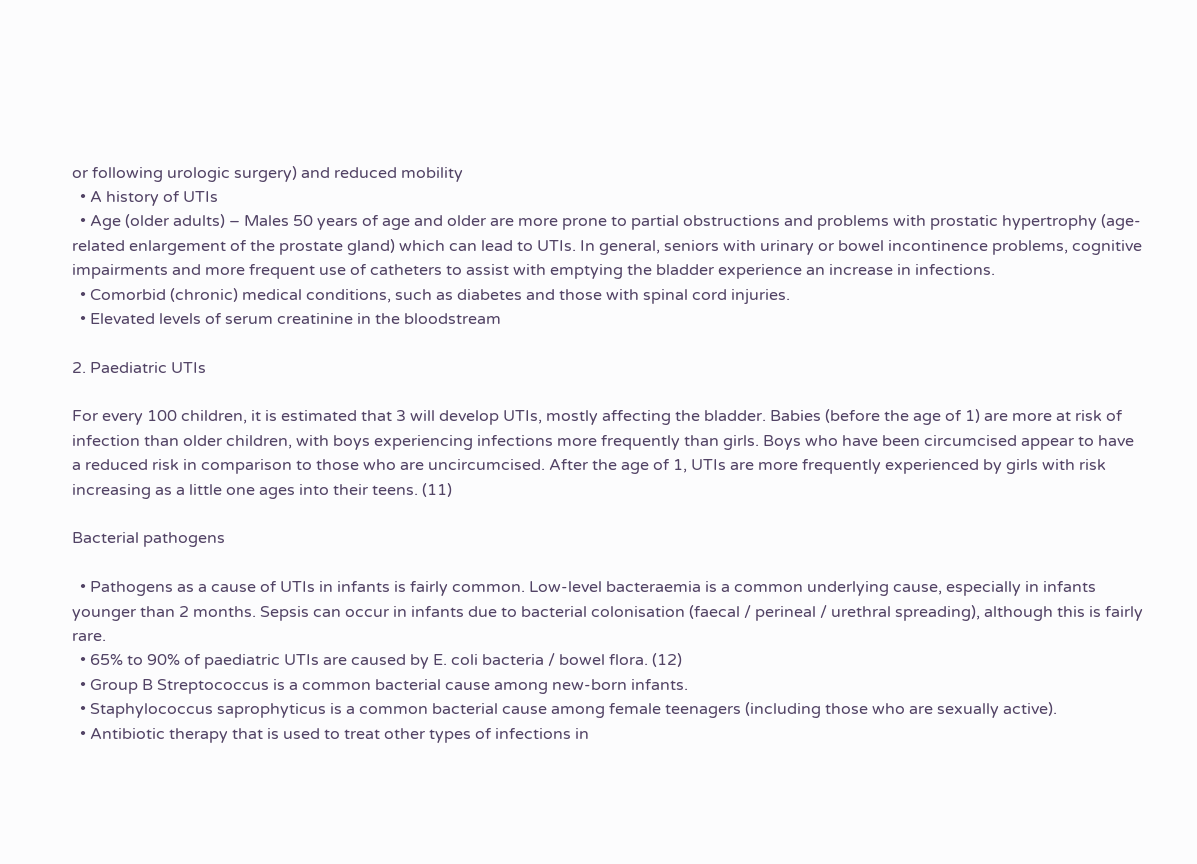or following urologic surgery) and reduced mobility
  • A history of UTIs
  • Age (older adults) – Males 50 years of age and older are more prone to partial obstructions and problems with prostatic hypertrophy (age-related enlargement of the prostate gland) which can lead to UTIs. In general, seniors with urinary or bowel incontinence problems, cognitive impairments and more frequent use of catheters to assist with emptying the bladder experience an increase in infections.
  • Comorbid (chronic) medical conditions, such as diabetes and those with spinal cord injuries.
  • Elevated levels of serum creatinine in the bloodstream

2. Paediatric UTIs

For every 100 children, it is estimated that 3 will develop UTIs, mostly affecting the bladder. Babies (before the age of 1) are more at risk of infection than older children, with boys experiencing infections more frequently than girls. Boys who have been circumcised appear to have a reduced risk in comparison to those who are uncircumcised. After the age of 1, UTIs are more frequently experienced by girls with risk increasing as a little one ages into their teens. (11)

Bacterial pathogens

  • Pathogens as a cause of UTIs in infants is fairly common. Low-level bacteraemia is a common underlying cause, especially in infants younger than 2 months. Sepsis can occur in infants due to bacterial colonisation (faecal / perineal / urethral spreading), although this is fairly rare.
  • 65% to 90% of paediatric UTIs are caused by E. coli bacteria / bowel flora. (12)
  • Group B Streptococcus is a common bacterial cause among new-born infants.
  • Staphylococcus saprophyticus is a common bacterial cause among female teenagers (including those who are sexually active).
  • Antibiotic therapy that is used to treat other types of infections in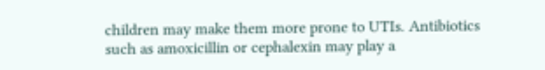children may make them more prone to UTIs. Antibiotics such as amoxicillin or cephalexin may play a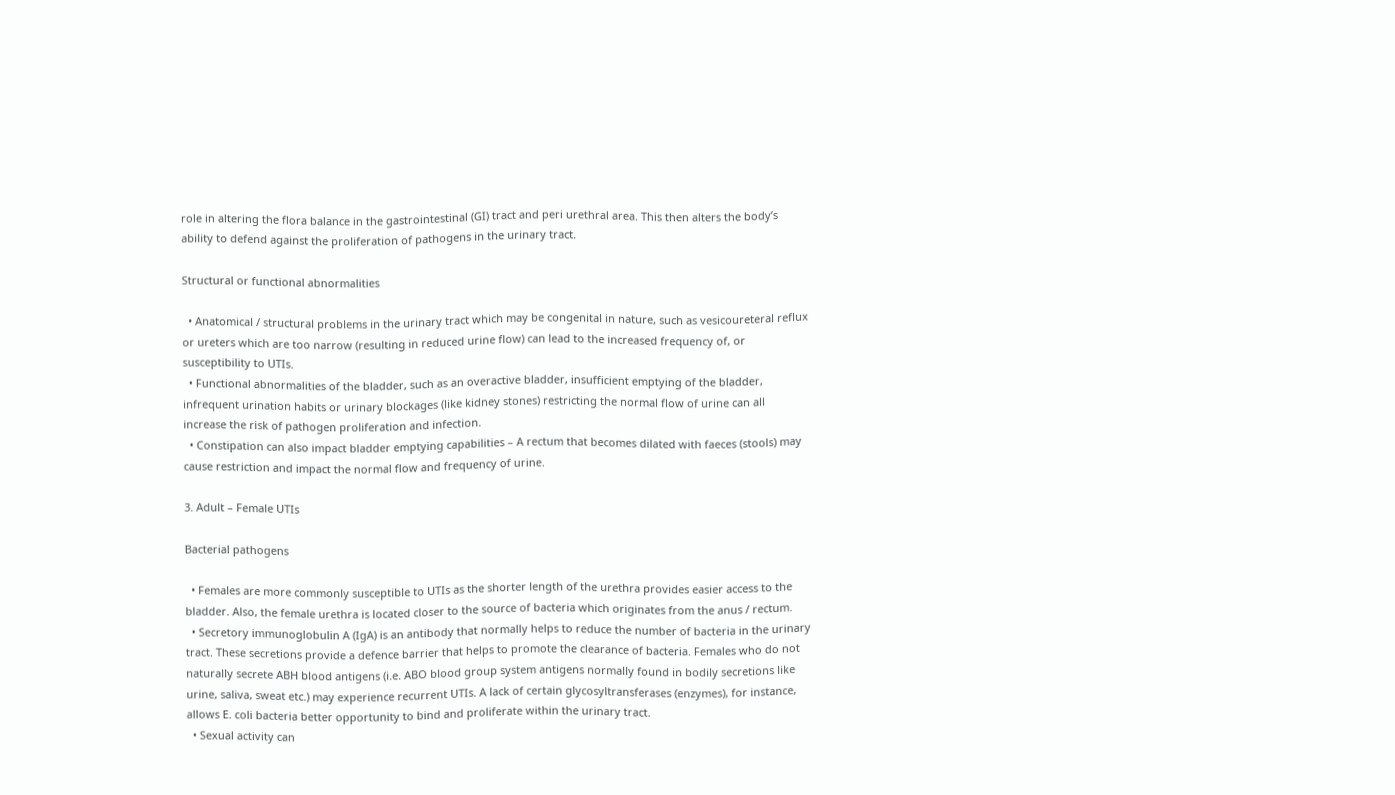role in altering the flora balance in the gastrointestinal (GI) tract and peri urethral area. This then alters the body’s ability to defend against the proliferation of pathogens in the urinary tract.

Structural or functional abnormalities

  • Anatomical / structural problems in the urinary tract which may be congenital in nature, such as vesicoureteral reflux or ureters which are too narrow (resulting in reduced urine flow) can lead to the increased frequency of, or susceptibility to UTIs.
  • Functional abnormalities of the bladder, such as an overactive bladder, insufficient emptying of the bladder, infrequent urination habits or urinary blockages (like kidney stones) restricting the normal flow of urine can all increase the risk of pathogen proliferation and infection.
  • Constipation can also impact bladder emptying capabilities – A rectum that becomes dilated with faeces (stools) may cause restriction and impact the normal flow and frequency of urine.

3. Adult – Female UTIs

Bacterial pathogens

  • Females are more commonly susceptible to UTIs as the shorter length of the urethra provides easier access to the bladder. Also, the female urethra is located closer to the source of bacteria which originates from the anus / rectum.
  • Secretory immunoglobulin A (IgA) is an antibody that normally helps to reduce the number of bacteria in the urinary tract. These secretions provide a defence barrier that helps to promote the clearance of bacteria. Females who do not naturally secrete ABH blood antigens (i.e. ABO blood group system antigens normally found in bodily secretions like urine, saliva, sweat etc.) may experience recurrent UTIs. A lack of certain glycosyltransferases (enzymes), for instance, allows E. coli bacteria better opportunity to bind and proliferate within the urinary tract.
  • Sexual activity can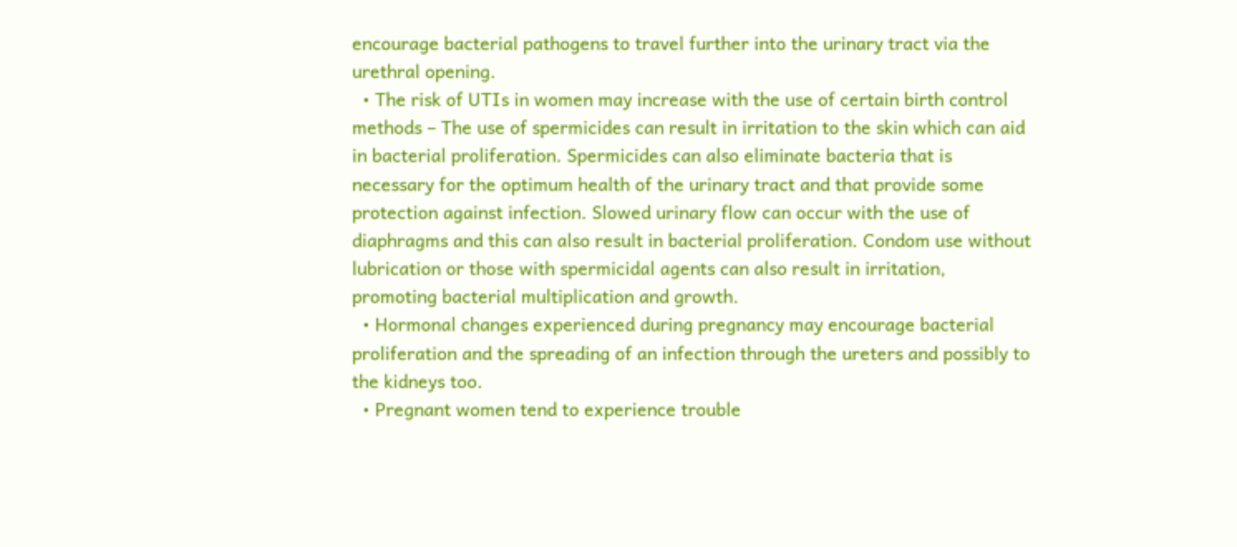encourage bacterial pathogens to travel further into the urinary tract via the urethral opening.
  • The risk of UTIs in women may increase with the use of certain birth control methods – The use of spermicides can result in irritation to the skin which can aid in bacterial proliferation. Spermicides can also eliminate bacteria that is necessary for the optimum health of the urinary tract and that provide some protection against infection. Slowed urinary flow can occur with the use of diaphragms and this can also result in bacterial proliferation. Condom use without lubrication or those with spermicidal agents can also result in irritation, promoting bacterial multiplication and growth.
  • Hormonal changes experienced during pregnancy may encourage bacterial proliferation and the spreading of an infection through the ureters and possibly to the kidneys too.
  • Pregnant women tend to experience trouble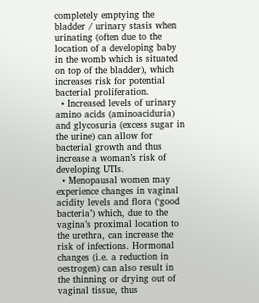completely emptying the bladder / urinary stasis when urinating (often due to the location of a developing baby in the womb which is situated on top of the bladder), which increases risk for potential bacterial proliferation.
  • Increased levels of urinary amino acids (aminoaciduria) and glycosuria (excess sugar in the urine) can allow for bacterial growth and thus increase a woman’s risk of developing UTIs.
  • Menopausal women may experience changes in vaginal acidity levels and flora (‘good bacteria’) which, due to the vagina’s proximal location to the urethra, can increase the risk of infections. Hormonal changes (i.e. a reduction in oestrogen) can also result in the thinning or drying out of vaginal tissue, thus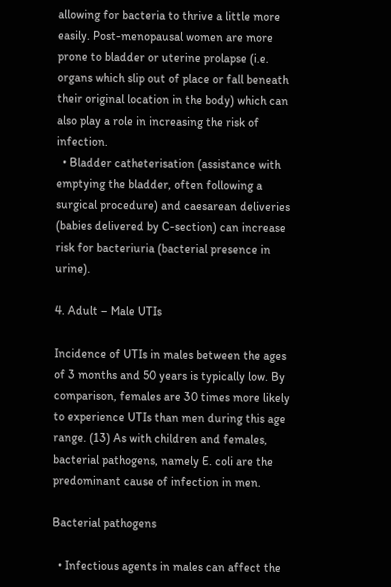allowing for bacteria to thrive a little more easily. Post-menopausal women are more prone to bladder or uterine prolapse (i.e. organs which slip out of place or fall beneath their original location in the body) which can also play a role in increasing the risk of infection.
  • Bladder catheterisation (assistance with emptying the bladder, often following a surgical procedure) and caesarean deliveries (babies delivered by C-section) can increase risk for bacteriuria (bacterial presence in urine).

4. Adult – Male UTIs

Incidence of UTIs in males between the ages of 3 months and 50 years is typically low. By comparison, females are 30 times more likely to experience UTIs than men during this age range. (13) As with children and females, bacterial pathogens, namely E. coli are the predominant cause of infection in men.

Bacterial pathogens

  • Infectious agents in males can affect the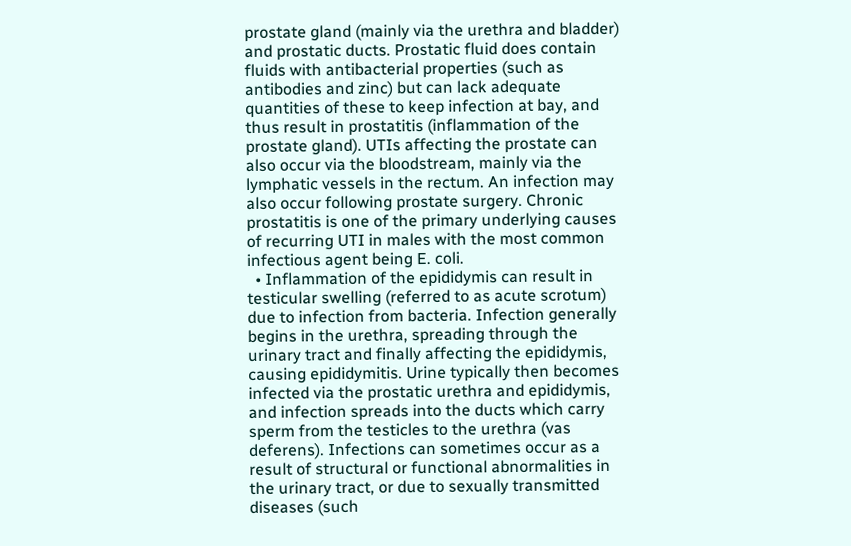prostate gland (mainly via the urethra and bladder) and prostatic ducts. Prostatic fluid does contain fluids with antibacterial properties (such as antibodies and zinc) but can lack adequate quantities of these to keep infection at bay, and thus result in prostatitis (inflammation of the prostate gland). UTIs affecting the prostate can also occur via the bloodstream, mainly via the lymphatic vessels in the rectum. An infection may also occur following prostate surgery. Chronic prostatitis is one of the primary underlying causes of recurring UTI in males with the most common infectious agent being E. coli.
  • Inflammation of the epididymis can result in testicular swelling (referred to as acute scrotum) due to infection from bacteria. Infection generally begins in the urethra, spreading through the urinary tract and finally affecting the epididymis, causing epididymitis. Urine typically then becomes infected via the prostatic urethra and epididymis, and infection spreads into the ducts which carry sperm from the testicles to the urethra (vas deferens). Infections can sometimes occur as a result of structural or functional abnormalities in the urinary tract, or due to sexually transmitted diseases (such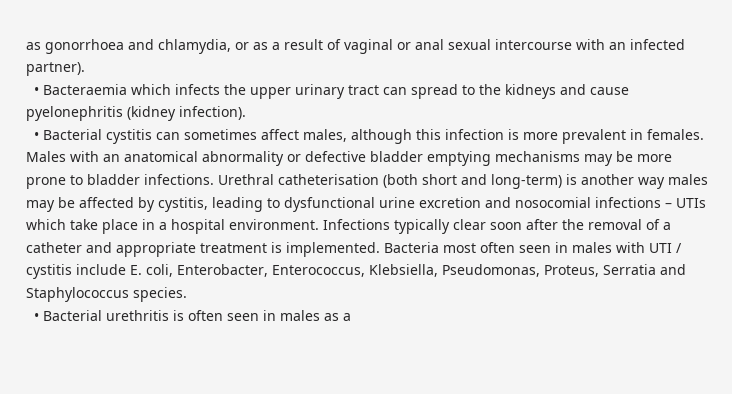as gonorrhoea and chlamydia, or as a result of vaginal or anal sexual intercourse with an infected partner).
  • Bacteraemia which infects the upper urinary tract can spread to the kidneys and cause pyelonephritis (kidney infection).
  • Bacterial cystitis can sometimes affect males, although this infection is more prevalent in females. Males with an anatomical abnormality or defective bladder emptying mechanisms may be more prone to bladder infections. Urethral catheterisation (both short and long-term) is another way males may be affected by cystitis, leading to dysfunctional urine excretion and nosocomial infections – UTIs which take place in a hospital environment. Infections typically clear soon after the removal of a catheter and appropriate treatment is implemented. Bacteria most often seen in males with UTI / cystitis include E. coli, Enterobacter, Enterococcus, Klebsiella, Pseudomonas, Proteus, Serratia and Staphylococcus species.
  • Bacterial urethritis is often seen in males as a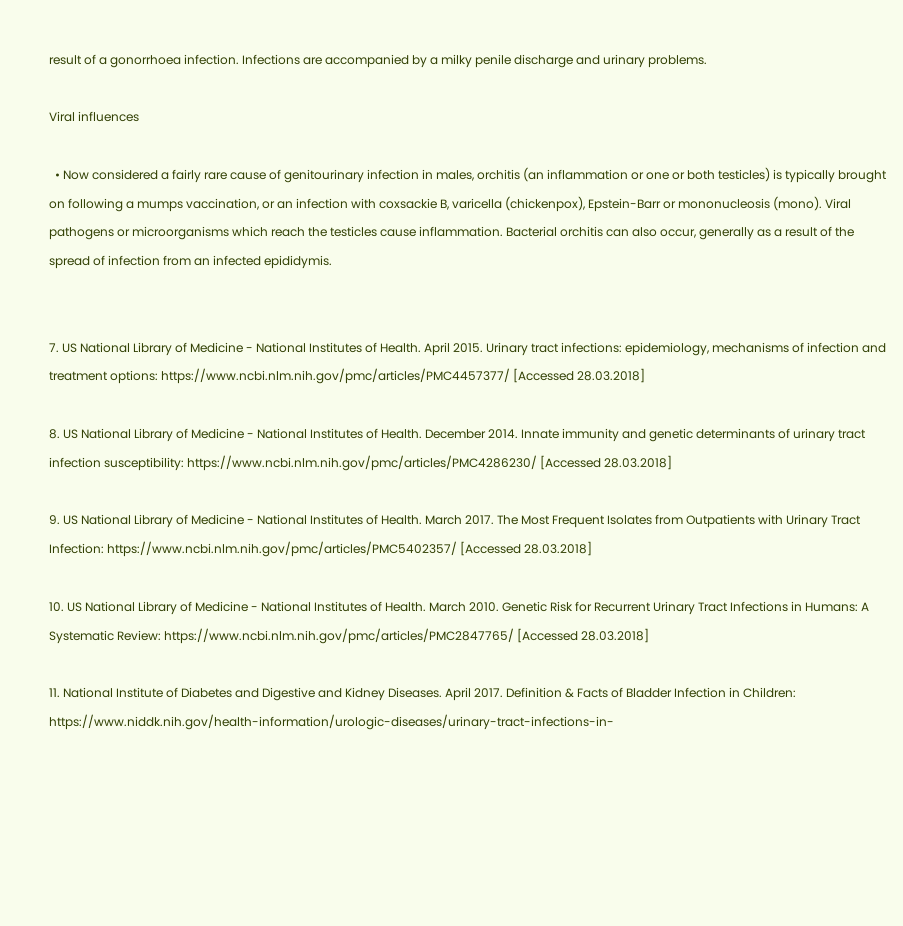result of a gonorrhoea infection. Infections are accompanied by a milky penile discharge and urinary problems.

Viral influences

  • Now considered a fairly rare cause of genitourinary infection in males, orchitis (an inflammation or one or both testicles) is typically brought on following a mumps vaccination, or an infection with coxsackie B, varicella (chickenpox), Epstein-Barr or mononucleosis (mono). Viral pathogens or microorganisms which reach the testicles cause inflammation. Bacterial orchitis can also occur, generally as a result of the spread of infection from an infected epididymis.


7. US National Library of Medicine - National Institutes of Health. April 2015. Urinary tract infections: epidemiology, mechanisms of infection and treatment options: https://www.ncbi.nlm.nih.gov/pmc/articles/PMC4457377/ [Accessed 28.03.2018]

8. US National Library of Medicine - National Institutes of Health. December 2014. Innate immunity and genetic determinants of urinary tract infection susceptibility: https://www.ncbi.nlm.nih.gov/pmc/articles/PMC4286230/ [Accessed 28.03.2018]

9. US National Library of Medicine - National Institutes of Health. March 2017. The Most Frequent Isolates from Outpatients with Urinary Tract Infection: https://www.ncbi.nlm.nih.gov/pmc/articles/PMC5402357/ [Accessed 28.03.2018]

10. US National Library of Medicine - National Institutes of Health. March 2010. Genetic Risk for Recurrent Urinary Tract Infections in Humans: A Systematic Review: https://www.ncbi.nlm.nih.gov/pmc/articles/PMC2847765/ [Accessed 28.03.2018]

11. National Institute of Diabetes and Digestive and Kidney Diseases. April 2017. Definition & Facts of Bladder Infection in Children: https://www.niddk.nih.gov/health-information/urologic-diseases/urinary-tract-infections-in-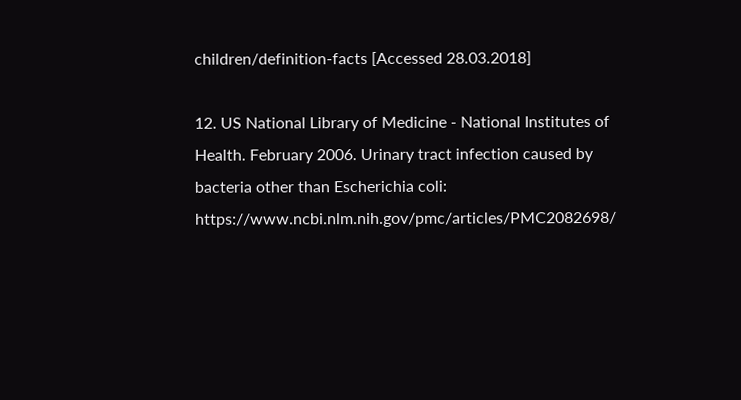children/definition-facts [Accessed 28.03.2018]

12. US National Library of Medicine - National Institutes of Health. February 2006. Urinary tract infection caused by bacteria other than Escherichia coli: https://www.ncbi.nlm.nih.gov/pmc/articles/PMC2082698/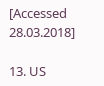[Accessed 28.03.2018]

13. US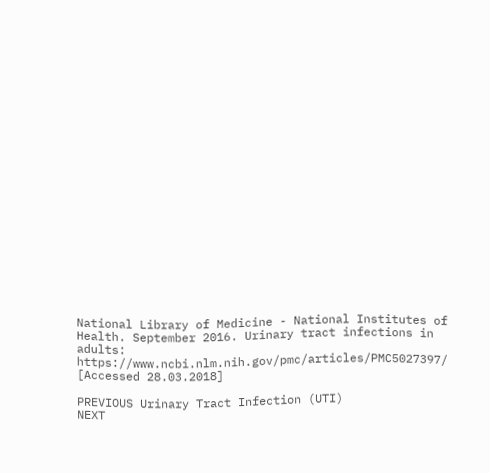National Library of Medicine - National Institutes of Health. September 2016. Urinary tract infections in adults: https://www.ncbi.nlm.nih.gov/pmc/articles/PMC5027397/ [Accessed 28.03.2018]

PREVIOUS Urinary Tract Infection (UTI)
NEXT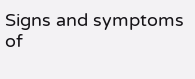Signs and symptoms of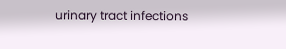urinary tract infections